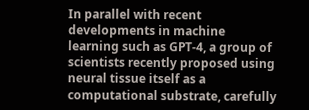In parallel with recent developments in machine learning such as GPT-4, a group of scientists recently proposed using neural tissue itself as a computational substrate, carefully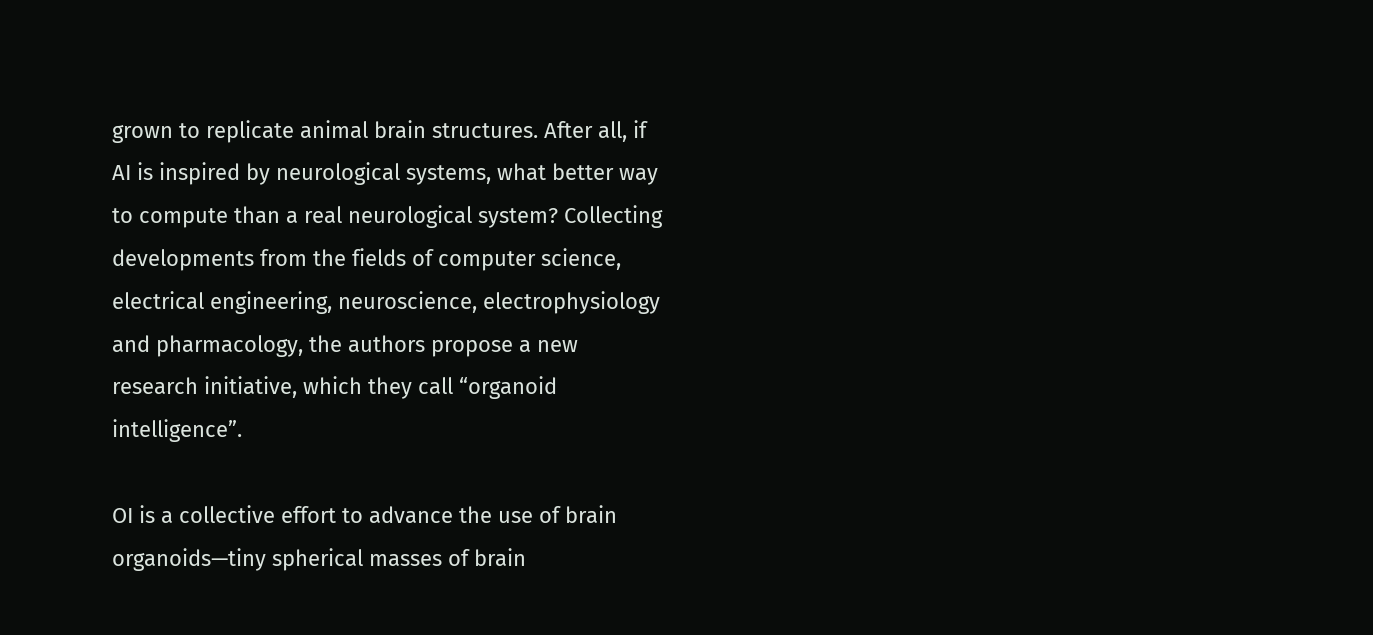grown to replicate animal brain structures. After all, if AI is inspired by neurological systems, what better way to compute than a real neurological system? Collecting developments from the fields of computer science, electrical engineering, neuroscience, electrophysiology and pharmacology, the authors propose a new research initiative, which they call “organoid intelligence”.

OI is a collective effort to advance the use of brain organoids—tiny spherical masses of brain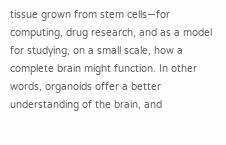tissue grown from stem cells—for computing, drug research, and as a model for studying, on a small scale, how a complete brain might function. In other words, organoids offer a better understanding of the brain, and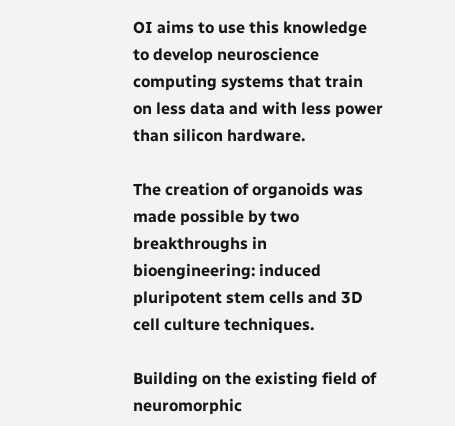OI aims to use this knowledge to develop neuroscience computing systems that train on less data and with less power than silicon hardware.

The creation of organoids was made possible by two breakthroughs in bioengineering: induced pluripotent stem cells and 3D cell culture techniques.

Building on the existing field of neuromorphic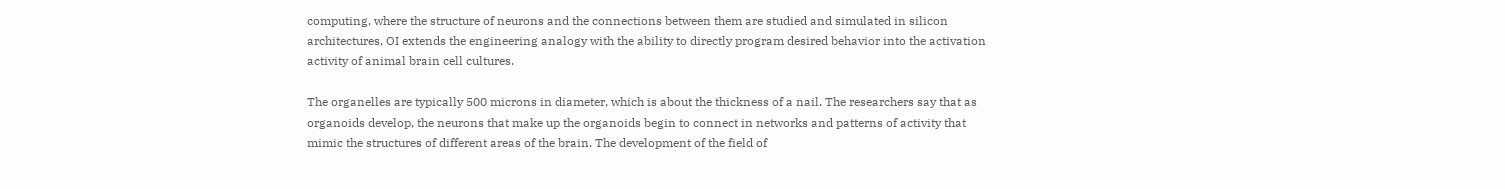computing, where the structure of neurons and the connections between them are studied and simulated in silicon architectures, OI extends the engineering analogy with the ability to directly program desired behavior into the activation activity of animal brain cell cultures.

The organelles are typically 500 microns in diameter, which is about the thickness of a nail. The researchers say that as organoids develop, the neurons that make up the organoids begin to connect in networks and patterns of activity that mimic the structures of different areas of the brain. The development of the field of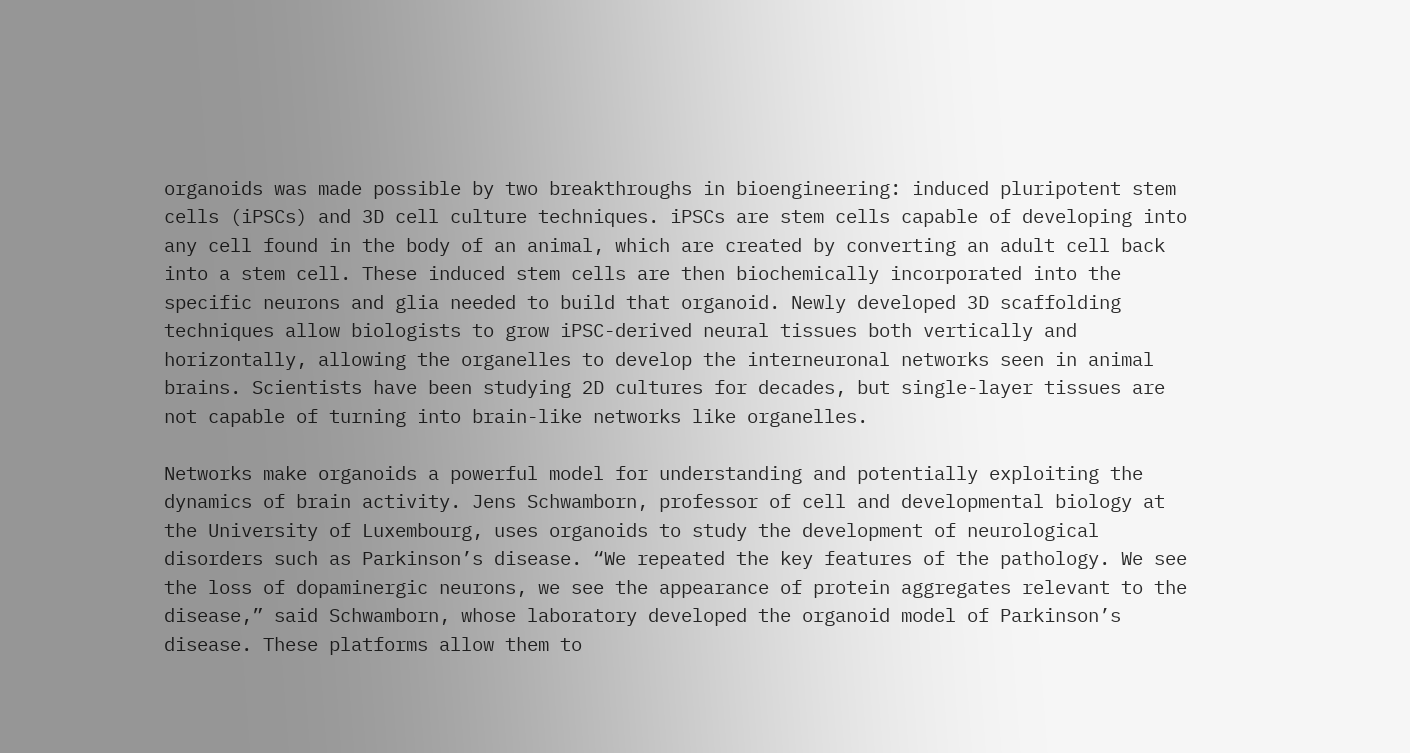organoids was made possible by two breakthroughs in bioengineering: induced pluripotent stem cells (iPSCs) and 3D cell culture techniques. iPSCs are stem cells capable of developing into any cell found in the body of an animal, which are created by converting an adult cell back into a stem cell. These induced stem cells are then biochemically incorporated into the specific neurons and glia needed to build that organoid. Newly developed 3D scaffolding techniques allow biologists to grow iPSC-derived neural tissues both vertically and horizontally, allowing the organelles to develop the interneuronal networks seen in animal brains. Scientists have been studying 2D cultures for decades, but single-layer tissues are not capable of turning into brain-like networks like organelles.

Networks make organoids a powerful model for understanding and potentially exploiting the dynamics of brain activity. Jens Schwamborn, professor of cell and developmental biology at the University of Luxembourg, uses organoids to study the development of neurological disorders such as Parkinson’s disease. “We repeated the key features of the pathology. We see the loss of dopaminergic neurons, we see the appearance of protein aggregates relevant to the disease,” said Schwamborn, whose laboratory developed the organoid model of Parkinson’s disease. These platforms allow them to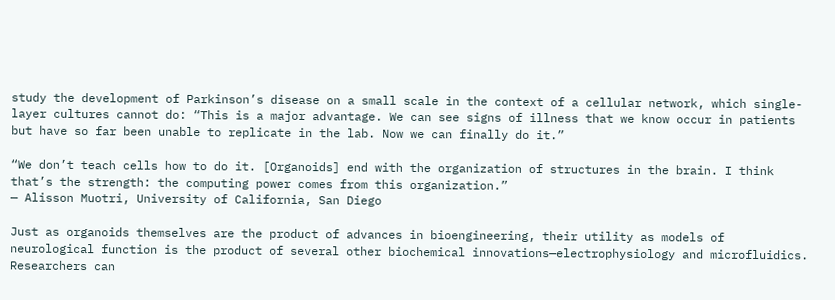study the development of Parkinson’s disease on a small scale in the context of a cellular network, which single-layer cultures cannot do: “This is a major advantage. We can see signs of illness that we know occur in patients but have so far been unable to replicate in the lab. Now we can finally do it.”

“We don’t teach cells how to do it. [Organoids] end with the organization of structures in the brain. I think that’s the strength: the computing power comes from this organization.”
— Alisson Muotri, University of California, San Diego

Just as organoids themselves are the product of advances in bioengineering, their utility as models of neurological function is the product of several other biochemical innovations—electrophysiology and microfluidics. Researchers can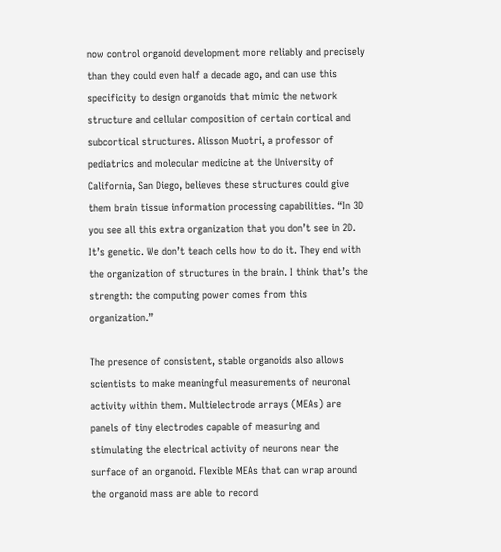now control organoid development more reliably and precisely than they could even half a decade ago, and can use this specificity to design organoids that mimic the network structure and cellular composition of certain cortical and subcortical structures. Alisson Muotri, a professor of pediatrics and molecular medicine at the University of California, San Diego, believes these structures could give them brain tissue information processing capabilities. “In 3D you see all this extra organization that you don’t see in 2D. It’s genetic. We don’t teach cells how to do it. They end with the organization of structures in the brain. I think that’s the strength: the computing power comes from this organization.”

The presence of consistent, stable organoids also allows scientists to make meaningful measurements of neuronal activity within them. Multielectrode arrays (MEAs) are panels of tiny electrodes capable of measuring and stimulating the electrical activity of neurons near the surface of an organoid. Flexible MEAs that can wrap around the organoid mass are able to record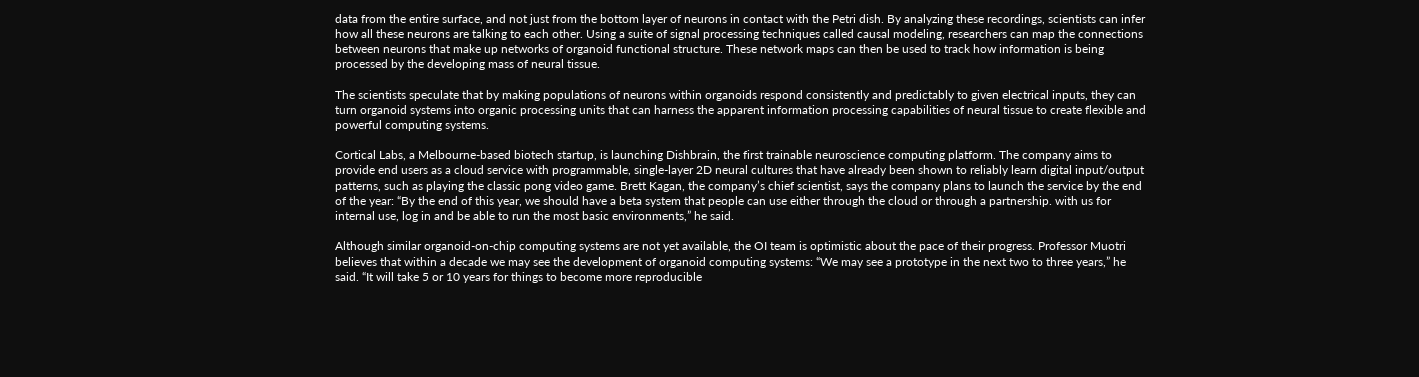data from the entire surface, and not just from the bottom layer of neurons in contact with the Petri dish. By analyzing these recordings, scientists can infer how all these neurons are talking to each other. Using a suite of signal processing techniques called causal modeling, researchers can map the connections between neurons that make up networks of organoid functional structure. These network maps can then be used to track how information is being processed by the developing mass of neural tissue.

The scientists speculate that by making populations of neurons within organoids respond consistently and predictably to given electrical inputs, they can turn organoid systems into organic processing units that can harness the apparent information processing capabilities of neural tissue to create flexible and powerful computing systems.

Cortical Labs, a Melbourne-based biotech startup, is launching Dishbrain, the first trainable neuroscience computing platform. The company aims to provide end users as a cloud service with programmable, single-layer 2D neural cultures that have already been shown to reliably learn digital input/output patterns, such as playing the classic pong video game. Brett Kagan, the company’s chief scientist, says the company plans to launch the service by the end of the year: “By the end of this year, we should have a beta system that people can use either through the cloud or through a partnership. with us for internal use, log in and be able to run the most basic environments,” he said.

Although similar organoid-on-chip computing systems are not yet available, the OI team is optimistic about the pace of their progress. Professor Muotri believes that within a decade we may see the development of organoid computing systems: “We may see a prototype in the next two to three years,” he said. “It will take 5 or 10 years for things to become more reproducible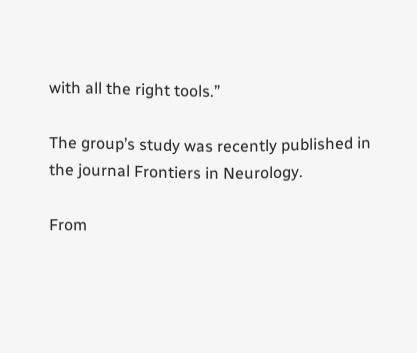with all the right tools.”

The group’s study was recently published in the journal Frontiers in Neurology.

From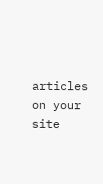articles on your site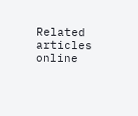Related articles online